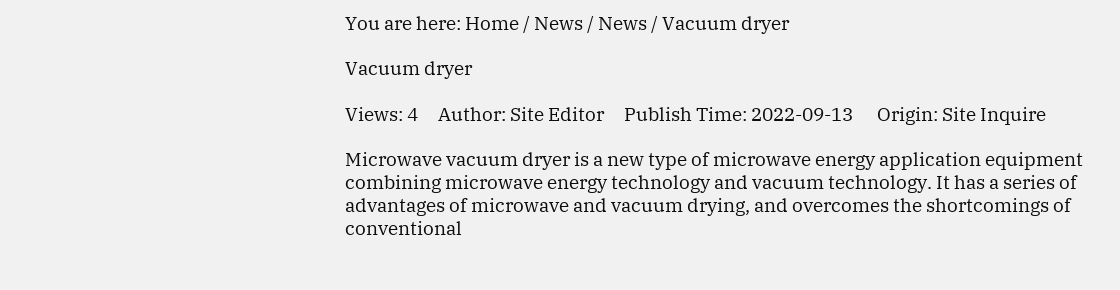You are here: Home / News / News / Vacuum dryer

Vacuum dryer

Views: 4     Author: Site Editor     Publish Time: 2022-09-13      Origin: Site Inquire

Microwave vacuum dryer is a new type of microwave energy application equipment combining microwave energy technology and vacuum technology. It has a series of advantages of microwave and vacuum drying, and overcomes the shortcomings of conventional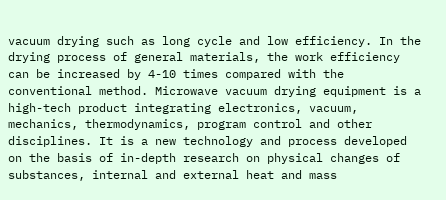vacuum drying such as long cycle and low efficiency. In the drying process of general materials, the work efficiency can be increased by 4-10 times compared with the conventional method. Microwave vacuum drying equipment is a high-tech product integrating electronics, vacuum, mechanics, thermodynamics, program control and other disciplines. It is a new technology and process developed on the basis of in-depth research on physical changes of substances, internal and external heat and mass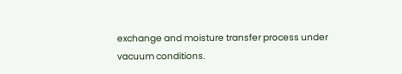exchange and moisture transfer process under vacuum conditions.